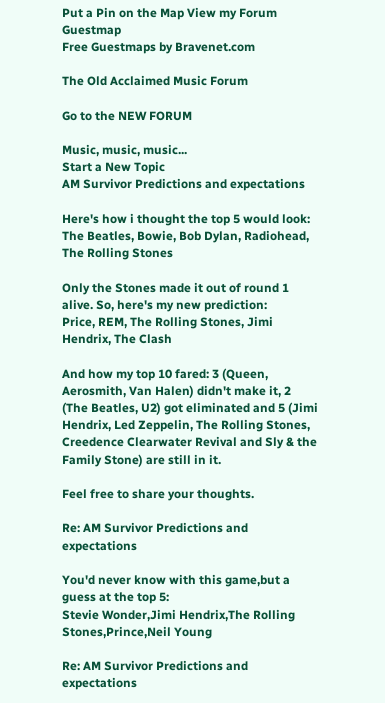Put a Pin on the Map View my Forum Guestmap
Free Guestmaps by Bravenet.com

The Old Acclaimed Music Forum

Go to the NEW FORUM

Music, music, music...
Start a New Topic
AM Survivor Predictions and expectations

Here's how i thought the top 5 would look:
The Beatles, Bowie, Bob Dylan, Radiohead, The Rolling Stones

Only the Stones made it out of round 1 alive. So, here's my new prediction:
Price, REM, The Rolling Stones, Jimi Hendrix, The Clash

And how my top 10 fared: 3 (Queen, Aerosmith, Van Halen) didn't make it, 2 (The Beatles, U2) got eliminated and 5 (Jimi Hendrix, Led Zeppelin, The Rolling Stones, Creedence Clearwater Revival and Sly & the Family Stone) are still in it.

Feel free to share your thoughts.

Re: AM Survivor Predictions and expectations

You'd never know with this game,but a guess at the top 5:
Stevie Wonder,Jimi Hendrix,The Rolling Stones,Prince,Neil Young

Re: AM Survivor Predictions and expectations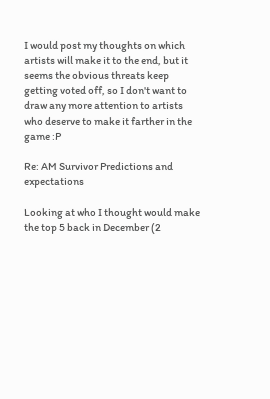I would post my thoughts on which artists will make it to the end, but it seems the obvious threats keep getting voted off, so I don't want to draw any more attention to artists who deserve to make it farther in the game :P

Re: AM Survivor Predictions and expectations

Looking at who I thought would make the top 5 back in December (2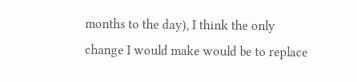months to the day), I think the only change I would make would be to replace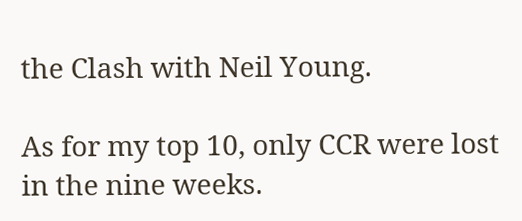the Clash with Neil Young.

As for my top 10, only CCR were lost in the nine weeks.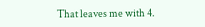That leaves me with 4.